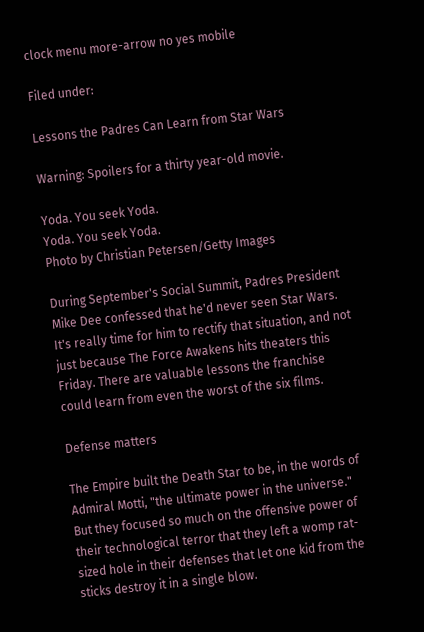clock menu more-arrow no yes mobile

Filed under:

Lessons the Padres Can Learn from Star Wars

Warning: Spoilers for a thirty year-old movie.

Yoda. You seek Yoda.
Yoda. You seek Yoda.
Photo by Christian Petersen/Getty Images

During September's Social Summit, Padres President Mike Dee confessed that he'd never seen Star Wars. It's really time for him to rectify that situation, and not just because The Force Awakens hits theaters this Friday. There are valuable lessons the franchise could learn from even the worst of the six films.

Defense matters

The Empire built the Death Star to be, in the words of Admiral Motti, "the ultimate power in the universe." But they focused so much on the offensive power of their technological terror that they left a womp rat-sized hole in their defenses that let one kid from the sticks destroy it in a single blow.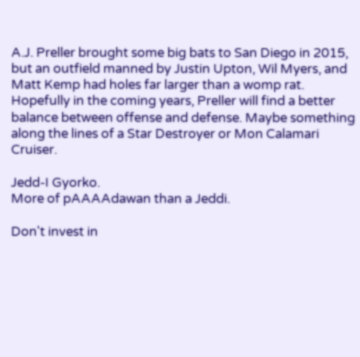A.J. Preller brought some big bats to San Diego in 2015, but an outfield manned by Justin Upton, Wil Myers, and Matt Kemp had holes far larger than a womp rat. Hopefully in the coming years, Preller will find a better balance between offense and defense. Maybe something along the lines of a Star Destroyer or Mon Calamari Cruiser.

Jedd-I Gyorko.
More of pAAAAdawan than a Jeddi.

Don't invest in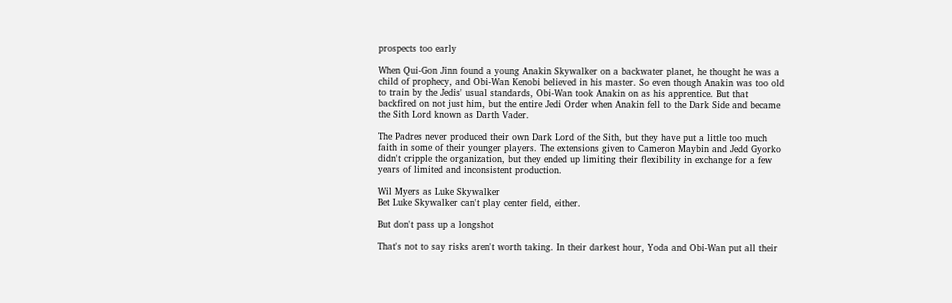prospects too early

When Qui-Gon Jinn found a young Anakin Skywalker on a backwater planet, he thought he was a child of prophecy, and Obi-Wan Kenobi believed in his master. So even though Anakin was too old to train by the Jedis' usual standards, Obi-Wan took Anakin on as his apprentice. But that backfired on not just him, but the entire Jedi Order when Anakin fell to the Dark Side and became the Sith Lord known as Darth Vader.

The Padres never produced their own Dark Lord of the Sith, but they have put a little too much faith in some of their younger players. The extensions given to Cameron Maybin and Jedd Gyorko didn't cripple the organization, but they ended up limiting their flexibility in exchange for a few years of limited and inconsistent production.

Wil Myers as Luke Skywalker
Bet Luke Skywalker can't play center field, either.

But don't pass up a longshot

That's not to say risks aren't worth taking. In their darkest hour, Yoda and Obi-Wan put all their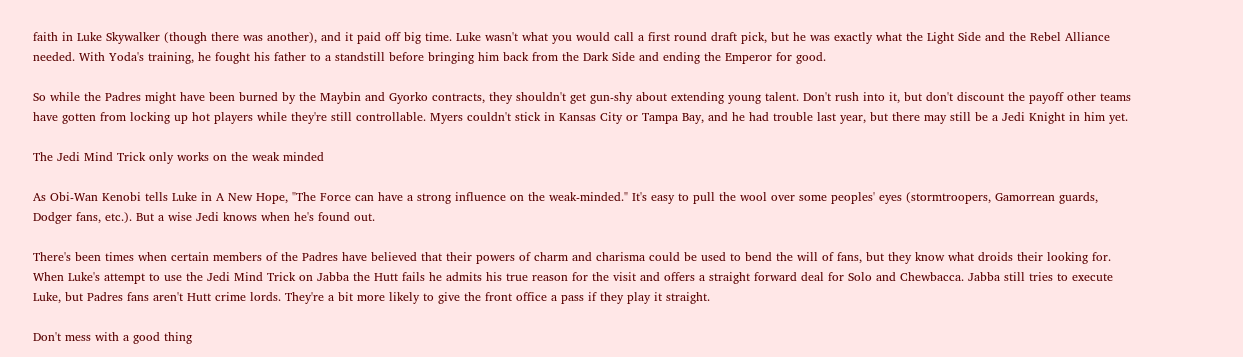faith in Luke Skywalker (though there was another), and it paid off big time. Luke wasn't what you would call a first round draft pick, but he was exactly what the Light Side and the Rebel Alliance needed. With Yoda's training, he fought his father to a standstill before bringing him back from the Dark Side and ending the Emperor for good.

So while the Padres might have been burned by the Maybin and Gyorko contracts, they shouldn't get gun-shy about extending young talent. Don't rush into it, but don't discount the payoff other teams have gotten from locking up hot players while they're still controllable. Myers couldn't stick in Kansas City or Tampa Bay, and he had trouble last year, but there may still be a Jedi Knight in him yet.

The Jedi Mind Trick only works on the weak minded

As Obi-Wan Kenobi tells Luke in A New Hope, "The Force can have a strong influence on the weak-minded." It's easy to pull the wool over some peoples' eyes (stormtroopers, Gamorrean guards, Dodger fans, etc.). But a wise Jedi knows when he's found out.

There's been times when certain members of the Padres have believed that their powers of charm and charisma could be used to bend the will of fans, but they know what droids their looking for. When Luke's attempt to use the Jedi Mind Trick on Jabba the Hutt fails he admits his true reason for the visit and offers a straight forward deal for Solo and Chewbacca. Jabba still tries to execute Luke, but Padres fans aren't Hutt crime lords. They're a bit more likely to give the front office a pass if they play it straight.

Don't mess with a good thing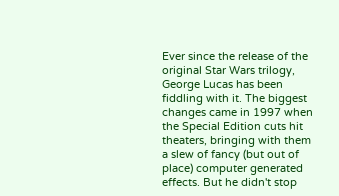Ever since the release of the original Star Wars trilogy, George Lucas has been fiddling with it. The biggest changes came in 1997 when the Special Edition cuts hit theaters, bringing with them a slew of fancy (but out of place) computer generated effects. But he didn't stop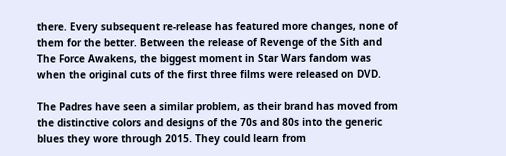there. Every subsequent re-release has featured more changes, none of them for the better. Between the release of Revenge of the Sith and The Force Awakens, the biggest moment in Star Wars fandom was when the original cuts of the first three films were released on DVD.

The Padres have seen a similar problem, as their brand has moved from the distinctive colors and designs of the 70s and 80s into the generic blues they wore through 2015. They could learn from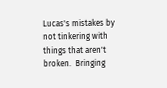Lucas's mistakes by not tinkering with things that aren't broken.  Bringing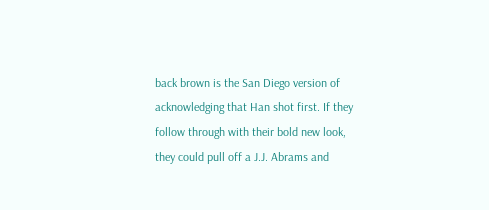back brown is the San Diego version of acknowledging that Han shot first. If they follow through with their bold new look, they could pull off a J.J. Abrams and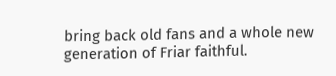bring back old fans and a whole new generation of Friar faithful.